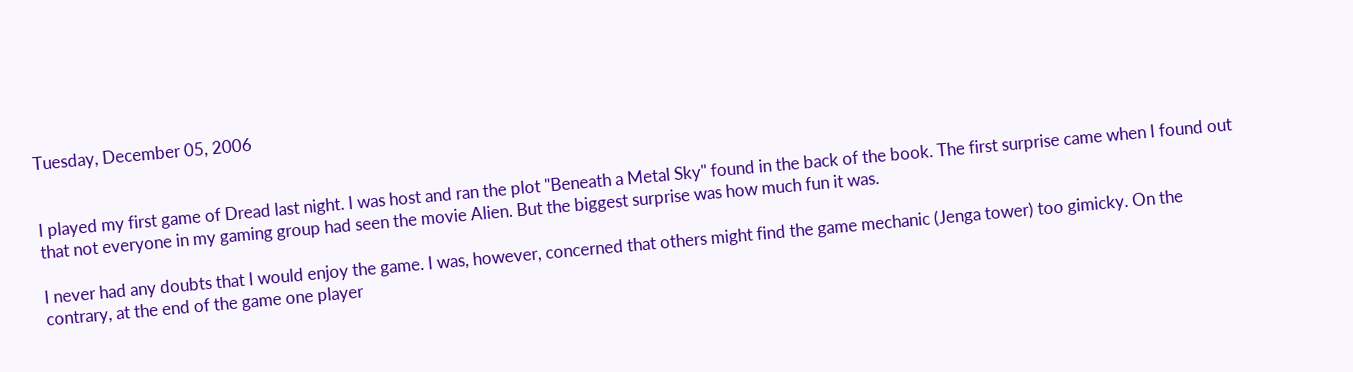Tuesday, December 05, 2006


I played my first game of Dread last night. I was host and ran the plot "Beneath a Metal Sky" found in the back of the book. The first surprise came when I found out that not everyone in my gaming group had seen the movie Alien. But the biggest surprise was how much fun it was.

I never had any doubts that I would enjoy the game. I was, however, concerned that others might find the game mechanic (Jenga tower) too gimicky. On the contrary, at the end of the game one player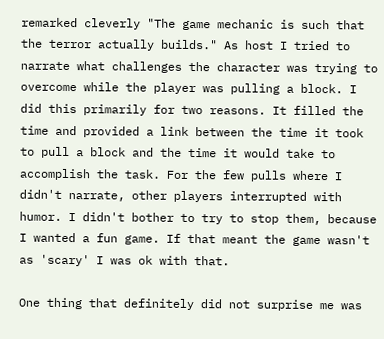remarked cleverly "The game mechanic is such that the terror actually builds." As host I tried to narrate what challenges the character was trying to overcome while the player was pulling a block. I did this primarily for two reasons. It filled the time and provided a link between the time it took to pull a block and the time it would take to accomplish the task. For the few pulls where I didn't narrate, other players interrupted with humor. I didn't bother to try to stop them, because I wanted a fun game. If that meant the game wasn't as 'scary' I was ok with that.

One thing that definitely did not surprise me was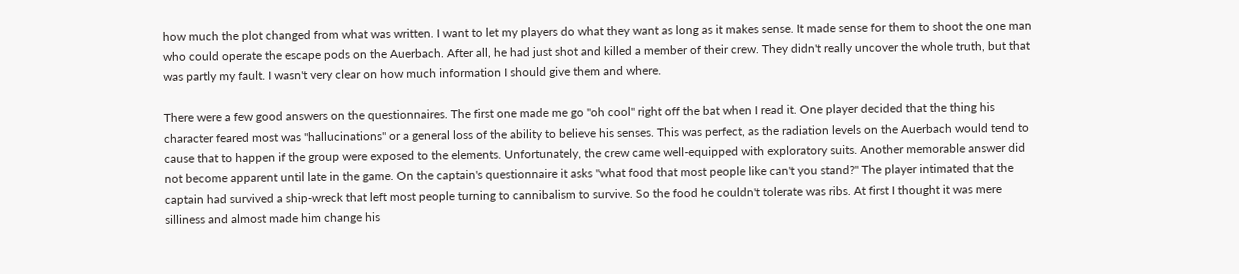how much the plot changed from what was written. I want to let my players do what they want as long as it makes sense. It made sense for them to shoot the one man who could operate the escape pods on the Auerbach. After all, he had just shot and killed a member of their crew. They didn't really uncover the whole truth, but that was partly my fault. I wasn't very clear on how much information I should give them and where.

There were a few good answers on the questionnaires. The first one made me go "oh cool" right off the bat when I read it. One player decided that the thing his character feared most was "hallucinations" or a general loss of the ability to believe his senses. This was perfect, as the radiation levels on the Auerbach would tend to cause that to happen if the group were exposed to the elements. Unfortunately, the crew came well-equipped with exploratory suits. Another memorable answer did not become apparent until late in the game. On the captain's questionnaire it asks "what food that most people like can't you stand?" The player intimated that the captain had survived a ship-wreck that left most people turning to cannibalism to survive. So the food he couldn't tolerate was ribs. At first I thought it was mere silliness and almost made him change his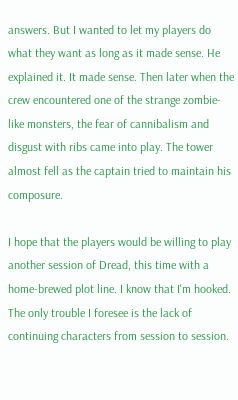answers. But I wanted to let my players do what they want as long as it made sense. He explained it. It made sense. Then later when the crew encountered one of the strange zombie-like monsters, the fear of cannibalism and disgust with ribs came into play. The tower almost fell as the captain tried to maintain his composure.

I hope that the players would be willing to play another session of Dread, this time with a home-brewed plot line. I know that I'm hooked. The only trouble I foresee is the lack of continuing characters from session to session.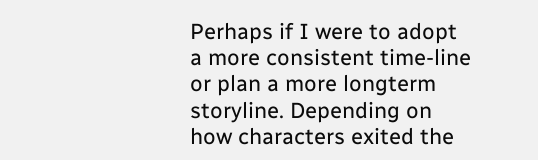Perhaps if I were to adopt a more consistent time-line or plan a more longterm storyline. Depending on how characters exited the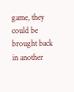game, they could be brought back in another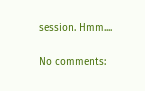session. Hmm....

No comments: